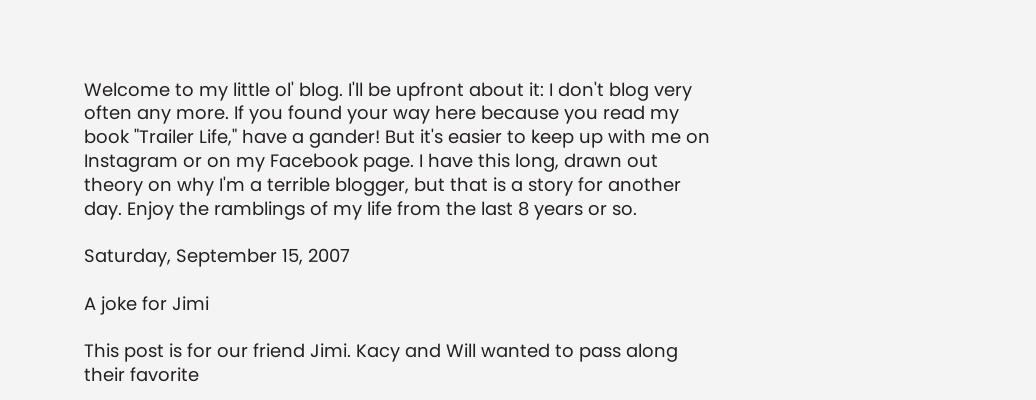Welcome to my little ol' blog. I'll be upfront about it: I don't blog very often any more. If you found your way here because you read my book "Trailer Life," have a gander! But it's easier to keep up with me on Instagram or on my Facebook page. I have this long, drawn out theory on why I'm a terrible blogger, but that is a story for another day. Enjoy the ramblings of my life from the last 8 years or so.

Saturday, September 15, 2007

A joke for Jimi

This post is for our friend Jimi. Kacy and Will wanted to pass along their favorite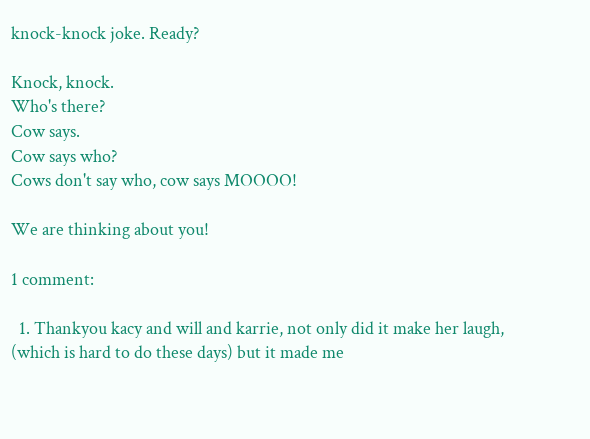knock-knock joke. Ready?

Knock, knock.
Who's there?
Cow says.
Cow says who?
Cows don't say who, cow says MOOOO!

We are thinking about you!

1 comment:

  1. Thankyou kacy and will and karrie, not only did it make her laugh, (which is hard to do these days) but it made me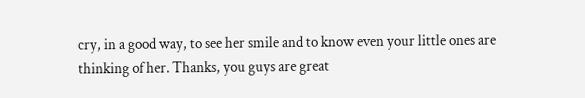cry, in a good way, to see her smile and to know even your little ones are thinking of her. Thanks, you guys are great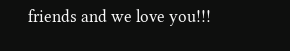friends and we love you!!!